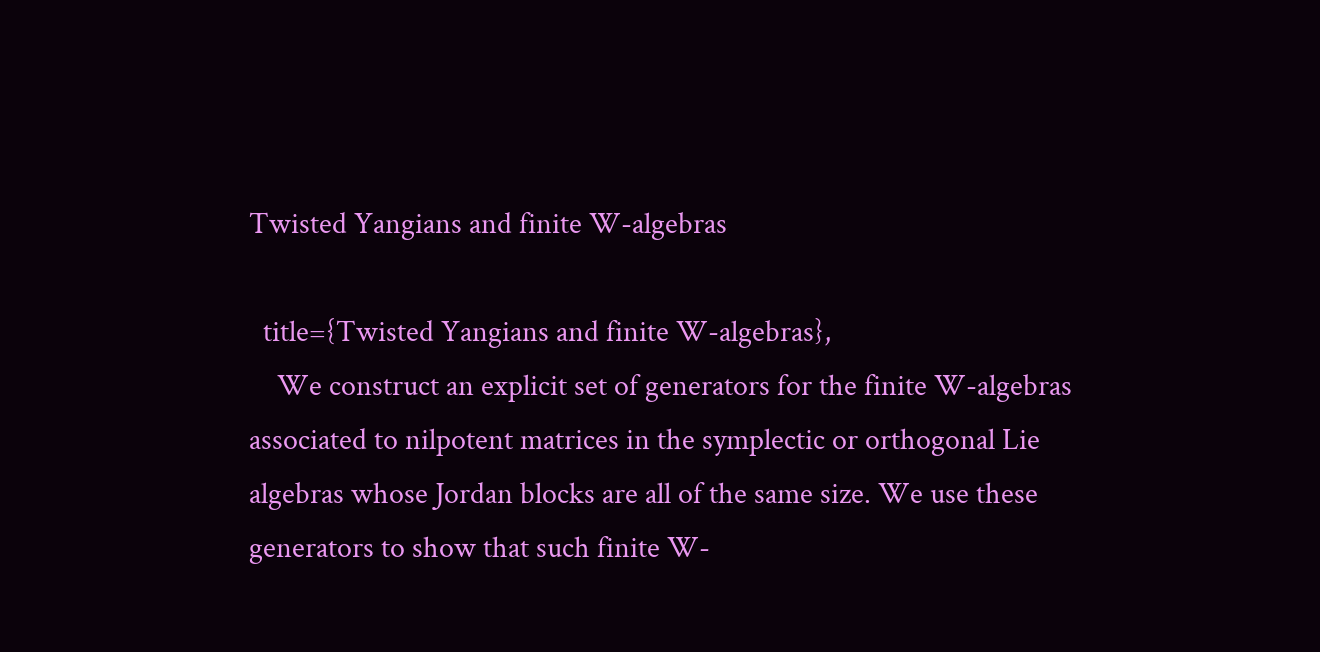Twisted Yangians and finite W-algebras

  title={Twisted Yangians and finite W-algebras},
    We construct an explicit set of generators for the finite W-algebras associated to nilpotent matrices in the symplectic or orthogonal Lie algebras whose Jordan blocks are all of the same size. We use these generators to show that such finite W-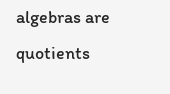algebras are quotients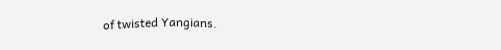of twisted Yangians.